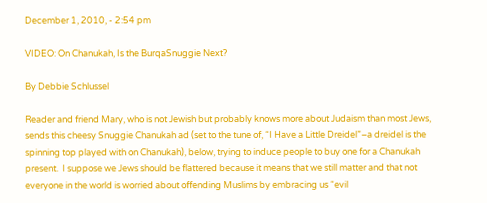December 1, 2010, - 2:54 pm

VIDEO: On Chanukah, Is the BurqaSnuggie Next?

By Debbie Schlussel

Reader and friend Mary, who is not Jewish but probably knows more about Judaism than most Jews, sends this cheesy Snuggie Chanukah ad (set to the tune of, “I Have a Little Dreidel”–a dreidel is the spinning top played with on Chanukah), below, trying to induce people to buy one for a Chanukah present.  I suppose we Jews should be flattered because it means that we still matter and that not everyone in the world is worried about offending Muslims by embracing us “evil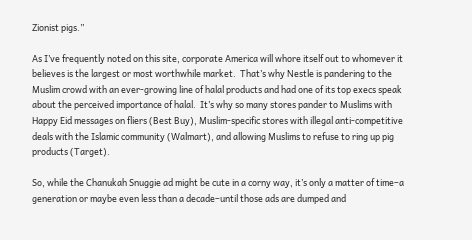Zionist pigs.”

As I’ve frequently noted on this site, corporate America will whore itself out to whomever it believes is the largest or most worthwhile market.  That’s why Nestle is pandering to the Muslim crowd with an ever-growing line of halal products and had one of its top execs speak about the perceived importance of halal.  It’s why so many stores pander to Muslims with Happy Eid messages on fliers (Best Buy), Muslim-specific stores with illegal anti-competitive deals with the Islamic community (Walmart), and allowing Muslims to refuse to ring up pig products (Target).

So, while the Chanukah Snuggie ad might be cute in a corny way, it’s only a matter of time–a generation or maybe even less than a decade–until those ads are dumped and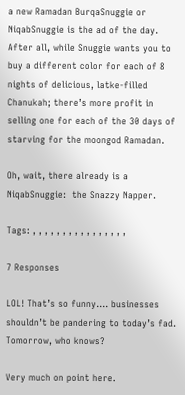a new Ramadan BurqaSnuggie or NiqabSnuggie is the ad of the day.  After all, while Snuggie wants you to buy a different color for each of 8 nights of delicious, latke-filled Chanukah; there’s more profit in selling one for each of the 30 days of starving for the moongod Ramadan.

Oh, wait, there already is a NiqabSnuggie:  the Snazzy Napper.

Tags: , , , , , , , , , , , , , , , ,

7 Responses

LOL! That’s so funny…. businesses shouldn’t be pandering to today’s fad. Tomorrow, who knows?

Very much on point here.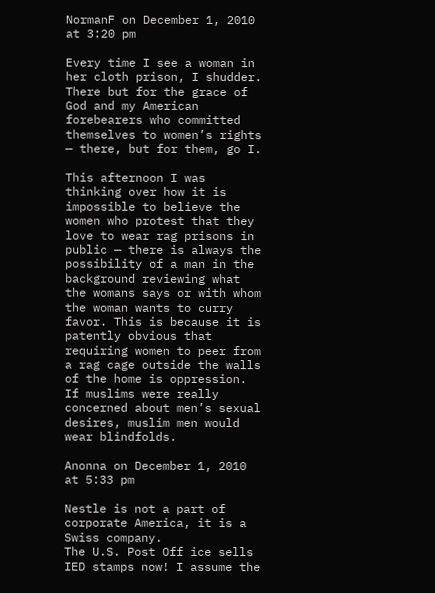NormanF on December 1, 2010 at 3:20 pm

Every time I see a woman in her cloth prison, I shudder. There but for the grace of God and my American forebearers who committed themselves to women’s rights — there, but for them, go I.

This afternoon I was thinking over how it is impossible to believe the women who protest that they love to wear rag prisons in public — there is always the possibility of a man in the background reviewing what the womans says or with whom the woman wants to curry favor. This is because it is patently obvious that requiring women to peer from a rag cage outside the walls of the home is oppression. If muslims were really concerned about men’s sexual desires, muslim men would wear blindfolds.

Anonna on December 1, 2010 at 5:33 pm

Nestle is not a part of corporate America, it is a Swiss company.
The U.S. Post Off ice sells IED stamps now! I assume the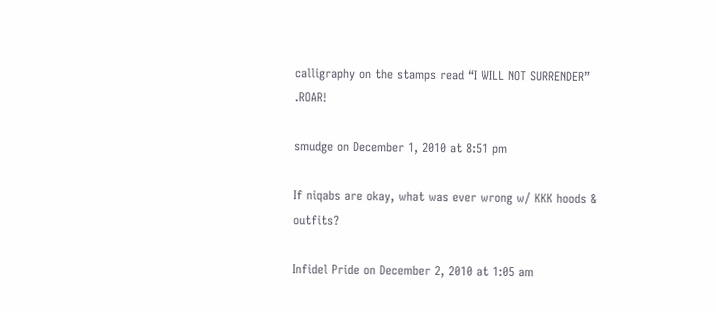calligraphy on the stamps read “I WILL NOT SURRENDER” .ROAR!

smudge on December 1, 2010 at 8:51 pm

If niqabs are okay, what was ever wrong w/ KKK hoods & outfits?

Infidel Pride on December 2, 2010 at 1:05 am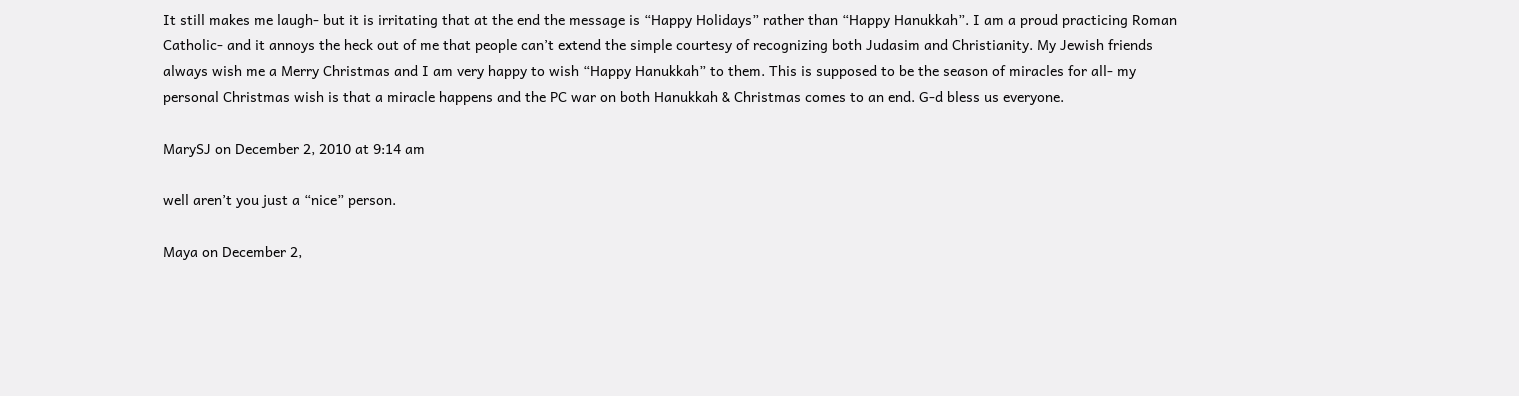It still makes me laugh- but it is irritating that at the end the message is “Happy Holidays” rather than “Happy Hanukkah”. I am a proud practicing Roman Catholic- and it annoys the heck out of me that people can’t extend the simple courtesy of recognizing both Judasim and Christianity. My Jewish friends always wish me a Merry Christmas and I am very happy to wish “Happy Hanukkah” to them. This is supposed to be the season of miracles for all- my personal Christmas wish is that a miracle happens and the PC war on both Hanukkah & Christmas comes to an end. G-d bless us everyone.

MarySJ on December 2, 2010 at 9:14 am

well aren’t you just a “nice” person.

Maya on December 2,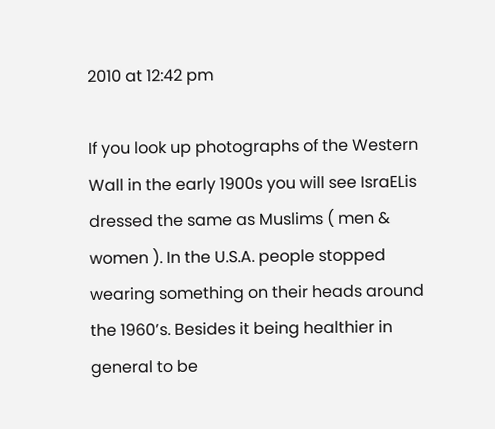2010 at 12:42 pm

If you look up photographs of the Western Wall in the early 1900s you will see IsraELis dressed the same as Muslims ( men & women ). In the U.S.A. people stopped wearing something on their heads around the 1960’s. Besides it being healthier in general to be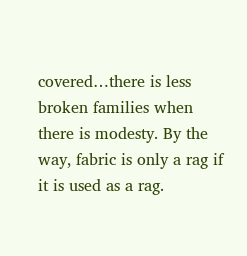covered…there is less broken families when there is modesty. By the way, fabric is only a rag if it is used as a rag.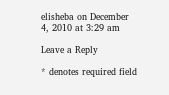elisheba on December 4, 2010 at 3:29 am

Leave a Reply

* denotes required field